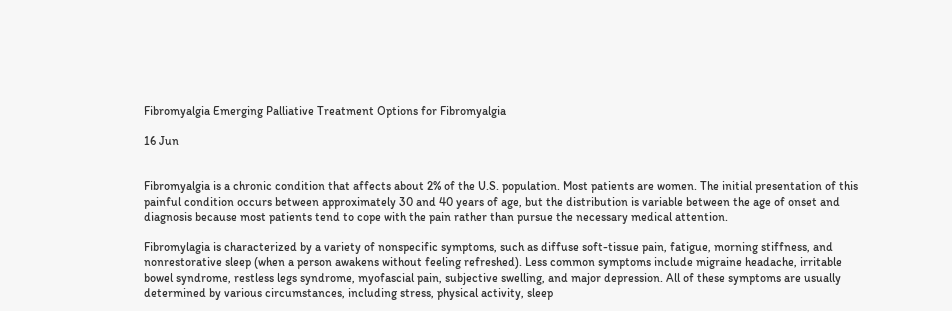Fibromyalgia Emerging Palliative Treatment Options for Fibromyalgia

16 Jun


Fibromyalgia is a chronic condition that affects about 2% of the U.S. population. Most patients are women. The initial presentation of this painful condition occurs between approximately 30 and 40 years of age, but the distribution is variable between the age of onset and diagnosis because most patients tend to cope with the pain rather than pursue the necessary medical attention.

Fibromylagia is characterized by a variety of nonspecific symptoms, such as diffuse soft-tissue pain, fatigue, morning stiffness, and nonrestorative sleep (when a person awakens without feeling refreshed). Less common symptoms include migraine headache, irritable bowel syndrome, restless legs syndrome, myofascial pain, subjective swelling, and major depression. All of these symptoms are usually determined by various circumstances, including stress, physical activity, sleep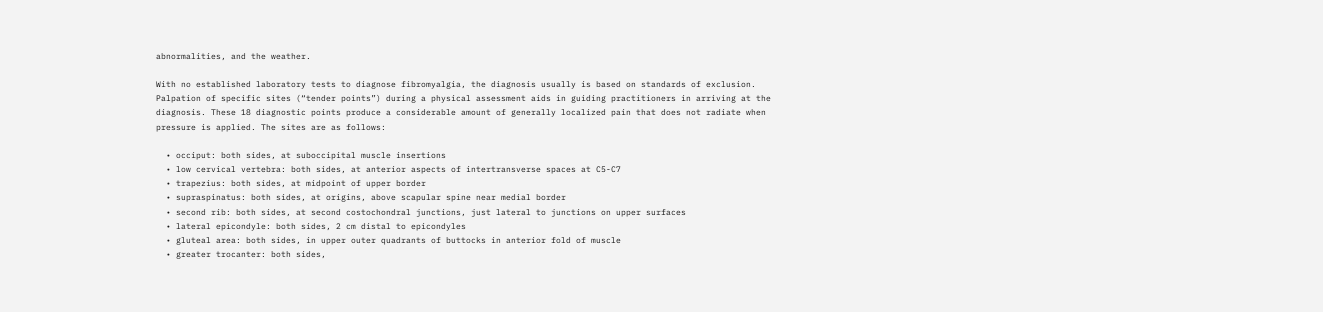abnormalities, and the weather.

With no established laboratory tests to diagnose fibromyalgia, the diagnosis usually is based on standards of exclusion. Palpation of specific sites (“tender points”) during a physical assessment aids in guiding practitioners in arriving at the diagnosis. These 18 diagnostic points produce a considerable amount of generally localized pain that does not radiate when pressure is applied. The sites are as follows:

  • occiput: both sides, at suboccipital muscle insertions
  • low cervical vertebra: both sides, at anterior aspects of intertransverse spaces at C5-C7
  • trapezius: both sides, at midpoint of upper border
  • supraspinatus: both sides, at origins, above scapular spine near medial border
  • second rib: both sides, at second costochondral junctions, just lateral to junctions on upper surfaces
  • lateral epicondyle: both sides, 2 cm distal to epicondyles
  • gluteal area: both sides, in upper outer quadrants of buttocks in anterior fold of muscle
  • greater trocanter: both sides,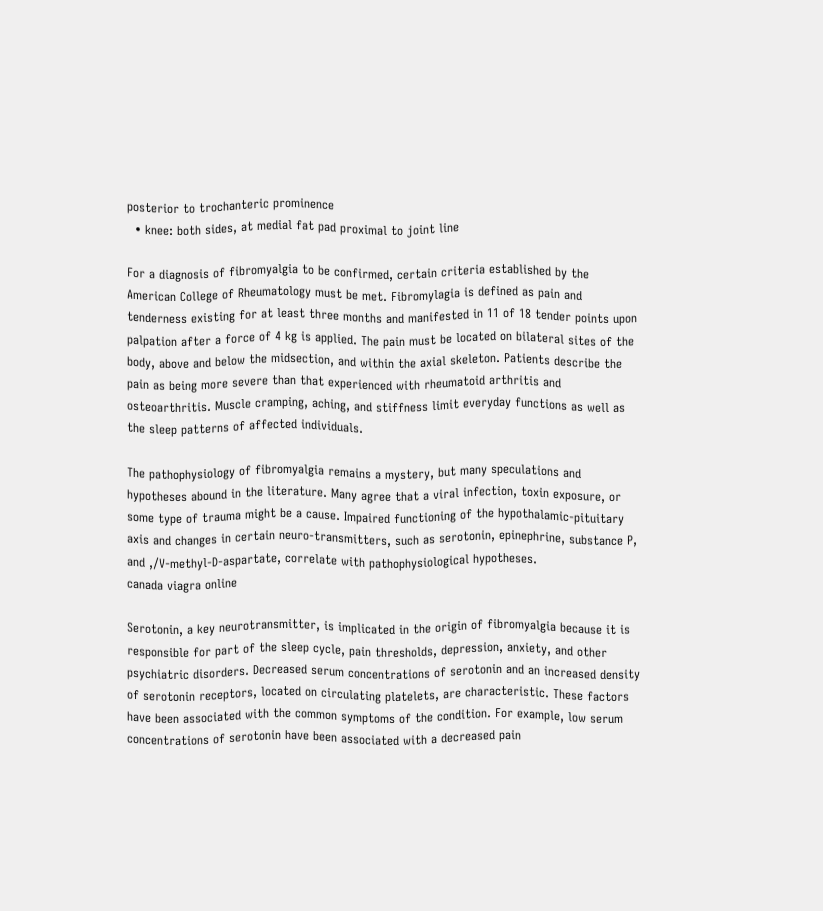posterior to trochanteric prominence
  • knee: both sides, at medial fat pad proximal to joint line

For a diagnosis of fibromyalgia to be confirmed, certain criteria established by the American College of Rheumatology must be met. Fibromylagia is defined as pain and tenderness existing for at least three months and manifested in 11 of 18 tender points upon palpation after a force of 4 kg is applied. The pain must be located on bilateral sites of the body, above and below the midsection, and within the axial skeleton. Patients describe the pain as being more severe than that experienced with rheumatoid arthritis and osteoarthritis. Muscle cramping, aching, and stiffness limit everyday functions as well as the sleep patterns of affected individuals.

The pathophysiology of fibromyalgia remains a mystery, but many speculations and hypotheses abound in the literature. Many agree that a viral infection, toxin exposure, or some type of trauma might be a cause. Impaired functioning of the hypothalamic-pituitary axis and changes in certain neuro-transmitters, such as serotonin, epinephrine, substance P, and ,/V-methyl-D-aspartate, correlate with pathophysiological hypotheses.
canada viagra online

Serotonin, a key neurotransmitter, is implicated in the origin of fibromyalgia because it is responsible for part of the sleep cycle, pain thresholds, depression, anxiety, and other psychiatric disorders. Decreased serum concentrations of serotonin and an increased density of serotonin receptors, located on circulating platelets, are characteristic. These factors have been associated with the common symptoms of the condition. For example, low serum concentrations of serotonin have been associated with a decreased pain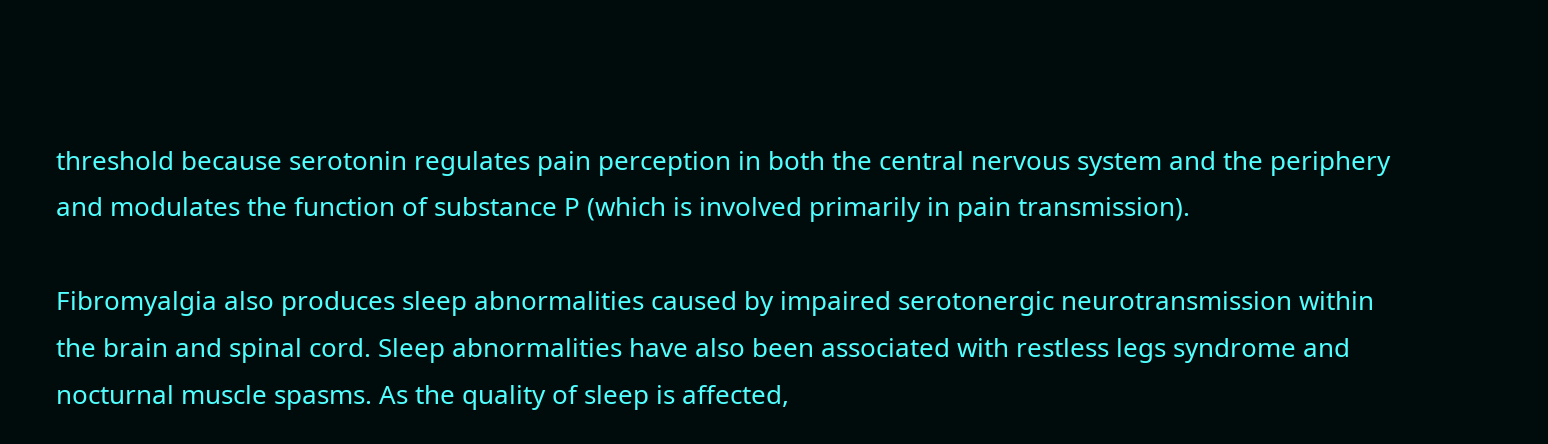threshold because serotonin regulates pain perception in both the central nervous system and the periphery and modulates the function of substance P (which is involved primarily in pain transmission).

Fibromyalgia also produces sleep abnormalities caused by impaired serotonergic neurotransmission within the brain and spinal cord. Sleep abnormalities have also been associated with restless legs syndrome and nocturnal muscle spasms. As the quality of sleep is affected,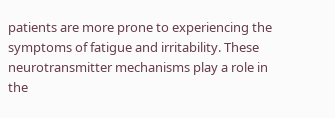patients are more prone to experiencing the symptoms of fatigue and irritability. These neurotransmitter mechanisms play a role in the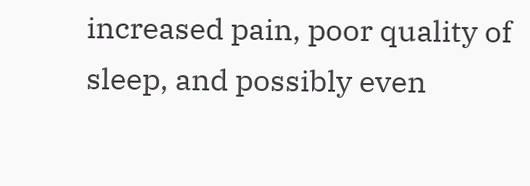increased pain, poor quality of sleep, and possibly even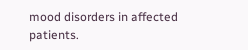mood disorders in affected patients.